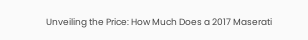Unveiling the Price: How Much Does a 2017 Maserati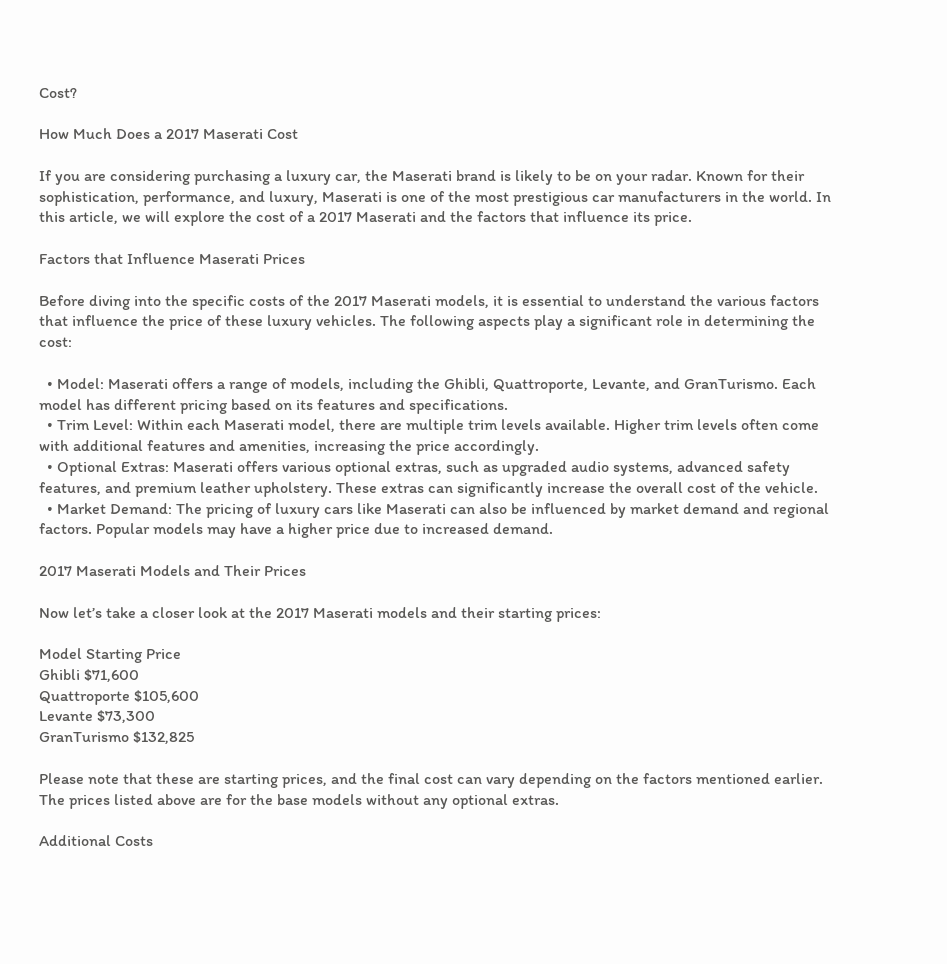Cost?

How Much Does a 2017 Maserati Cost

If you are considering purchasing a luxury car, the Maserati brand is likely to be on your radar. Known for their sophistication, performance, and luxury, Maserati is one of the most prestigious car manufacturers in the world. In this article, we will explore the cost of a 2017 Maserati and the factors that influence its price.

Factors that Influence Maserati Prices

Before diving into the specific costs of the 2017 Maserati models, it is essential to understand the various factors that influence the price of these luxury vehicles. The following aspects play a significant role in determining the cost:

  • Model: Maserati offers a range of models, including the Ghibli, Quattroporte, Levante, and GranTurismo. Each model has different pricing based on its features and specifications.
  • Trim Level: Within each Maserati model, there are multiple trim levels available. Higher trim levels often come with additional features and amenities, increasing the price accordingly.
  • Optional Extras: Maserati offers various optional extras, such as upgraded audio systems, advanced safety features, and premium leather upholstery. These extras can significantly increase the overall cost of the vehicle.
  • Market Demand: The pricing of luxury cars like Maserati can also be influenced by market demand and regional factors. Popular models may have a higher price due to increased demand.

2017 Maserati Models and Their Prices

Now let’s take a closer look at the 2017 Maserati models and their starting prices:

Model Starting Price
Ghibli $71,600
Quattroporte $105,600
Levante $73,300
GranTurismo $132,825

Please note that these are starting prices, and the final cost can vary depending on the factors mentioned earlier. The prices listed above are for the base models without any optional extras.

Additional Costs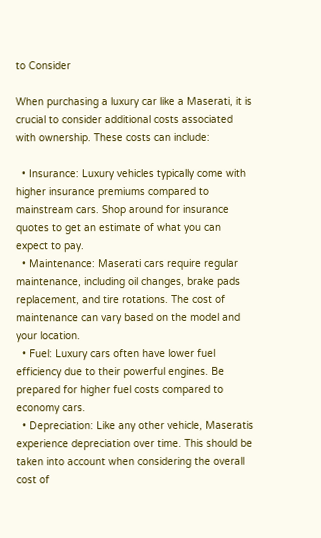to Consider

When purchasing a luxury car like a Maserati, it is crucial to consider additional costs associated with ownership. These costs can include:

  • Insurance: Luxury vehicles typically come with higher insurance premiums compared to mainstream cars. Shop around for insurance quotes to get an estimate of what you can expect to pay.
  • Maintenance: Maserati cars require regular maintenance, including oil changes, brake pads replacement, and tire rotations. The cost of maintenance can vary based on the model and your location.
  • Fuel: Luxury cars often have lower fuel efficiency due to their powerful engines. Be prepared for higher fuel costs compared to economy cars.
  • Depreciation: Like any other vehicle, Maseratis experience depreciation over time. This should be taken into account when considering the overall cost of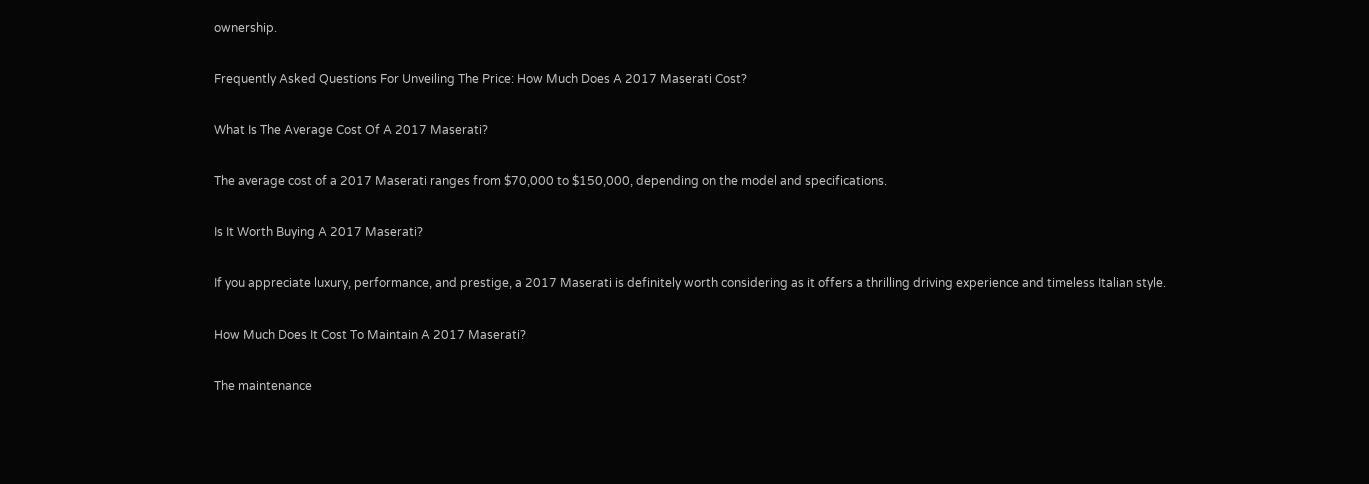ownership.

Frequently Asked Questions For Unveiling The Price: How Much Does A 2017 Maserati Cost?

What Is The Average Cost Of A 2017 Maserati?

The average cost of a 2017 Maserati ranges from $70,000 to $150,000, depending on the model and specifications.

Is It Worth Buying A 2017 Maserati?

If you appreciate luxury, performance, and prestige, a 2017 Maserati is definitely worth considering as it offers a thrilling driving experience and timeless Italian style.

How Much Does It Cost To Maintain A 2017 Maserati?

The maintenance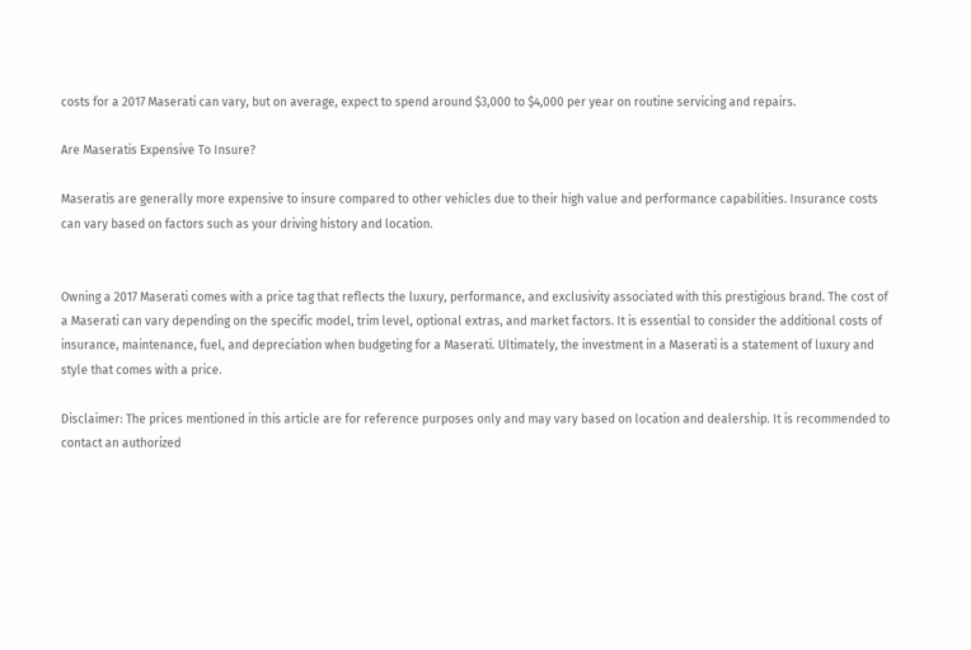costs for a 2017 Maserati can vary, but on average, expect to spend around $3,000 to $4,000 per year on routine servicing and repairs.

Are Maseratis Expensive To Insure?

Maseratis are generally more expensive to insure compared to other vehicles due to their high value and performance capabilities. Insurance costs can vary based on factors such as your driving history and location.


Owning a 2017 Maserati comes with a price tag that reflects the luxury, performance, and exclusivity associated with this prestigious brand. The cost of a Maserati can vary depending on the specific model, trim level, optional extras, and market factors. It is essential to consider the additional costs of insurance, maintenance, fuel, and depreciation when budgeting for a Maserati. Ultimately, the investment in a Maserati is a statement of luxury and style that comes with a price.

Disclaimer: The prices mentioned in this article are for reference purposes only and may vary based on location and dealership. It is recommended to contact an authorized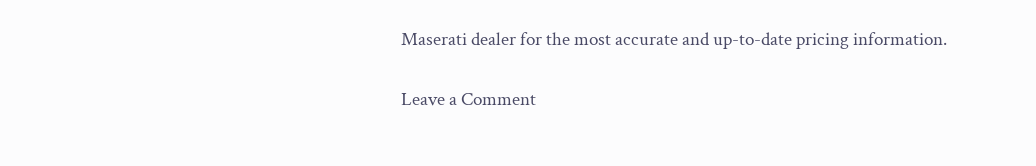Maserati dealer for the most accurate and up-to-date pricing information.

Leave a Comment